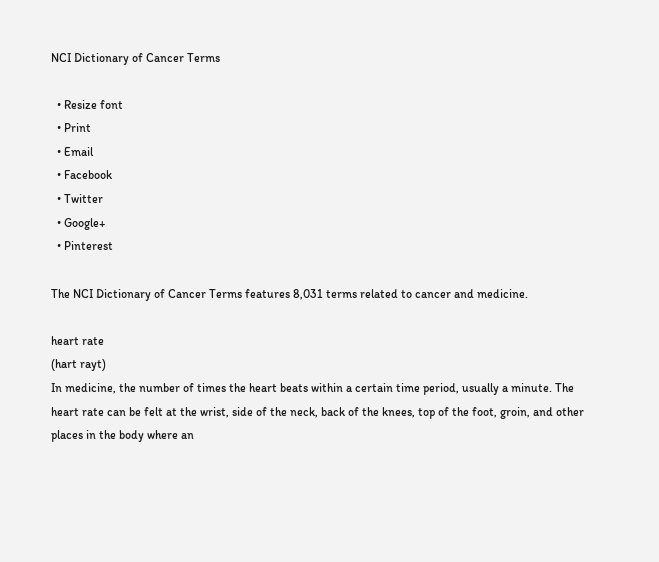NCI Dictionary of Cancer Terms

  • Resize font
  • Print
  • Email
  • Facebook
  • Twitter
  • Google+
  • Pinterest

The NCI Dictionary of Cancer Terms features 8,031 terms related to cancer and medicine.

heart rate
(hart rayt)
In medicine, the number of times the heart beats within a certain time period, usually a minute. The heart rate can be felt at the wrist, side of the neck, back of the knees, top of the foot, groin, and other places in the body where an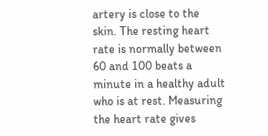artery is close to the skin. The resting heart rate is normally between 60 and 100 beats a minute in a healthy adult who is at rest. Measuring the heart rate gives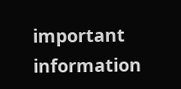important information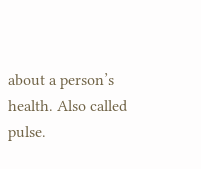about a person’s health. Also called pulse.